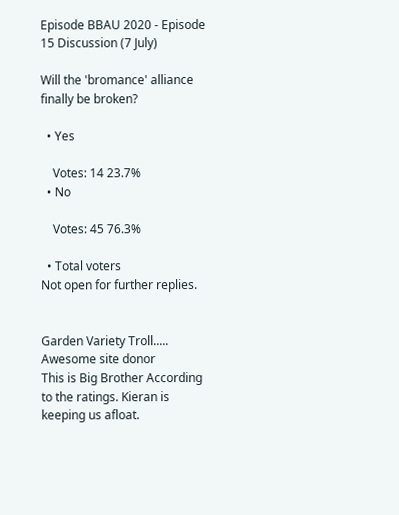Episode BBAU 2020 - Episode 15 Discussion (7 July)

Will the 'bromance' alliance finally be broken?

  • Yes

    Votes: 14 23.7%
  • No

    Votes: 45 76.3%

  • Total voters
Not open for further replies.


Garden Variety Troll.....
Awesome site donor
This is Big Brother According to the ratings. Kieran is keeping us afloat.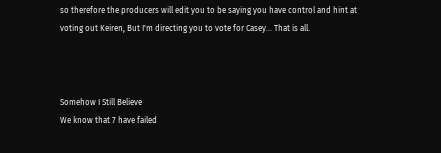so therefore the producers will edit you to be saying you have control and hint at voting out Keiren, But I'm directing you to vote for Casey... That is all.



Somehow I Still Believe
We know that 7 have failed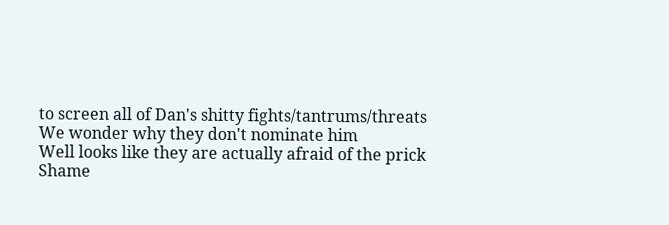to screen all of Dan's shitty fights/tantrums/threats
We wonder why they don't nominate him
Well looks like they are actually afraid of the prick
Shame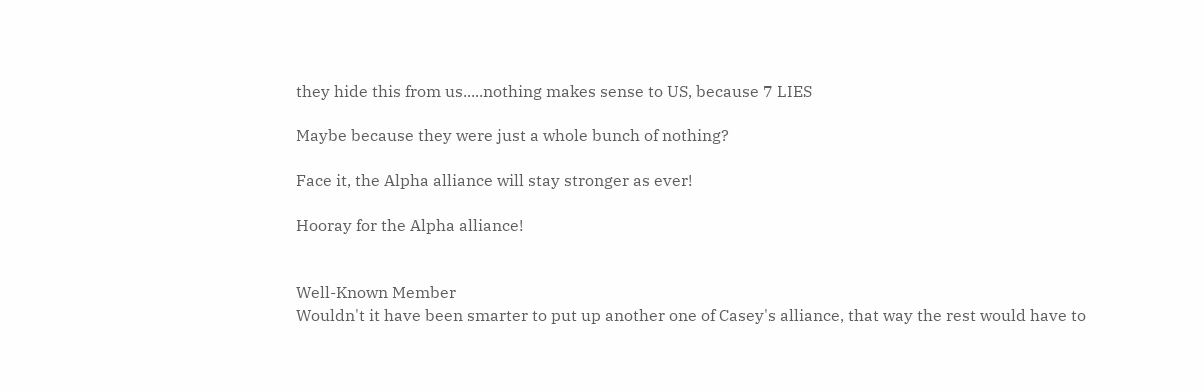they hide this from us.....nothing makes sense to US, because 7 LIES

Maybe because they were just a whole bunch of nothing?

Face it, the Alpha alliance will stay stronger as ever!

Hooray for the Alpha alliance!


Well-Known Member
Wouldn't it have been smarter to put up another one of Casey's alliance, that way the rest would have to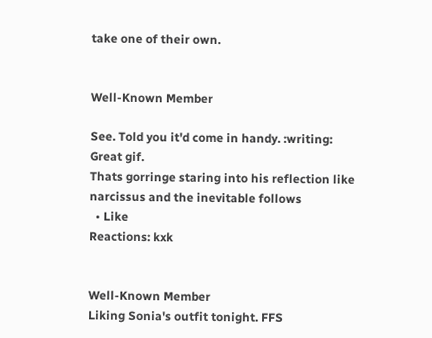take one of their own.


Well-Known Member

See. Told you it'd come in handy. :writing:
Great gif.
Thats gorringe staring into his reflection like narcissus and the inevitable follows
  • Like
Reactions: kxk


Well-Known Member
Liking Sonia's outfit tonight. FFS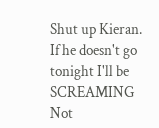Shut up Kieran. If he doesn't go tonight I'll be SCREAMING
Not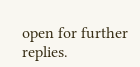open for further replies.